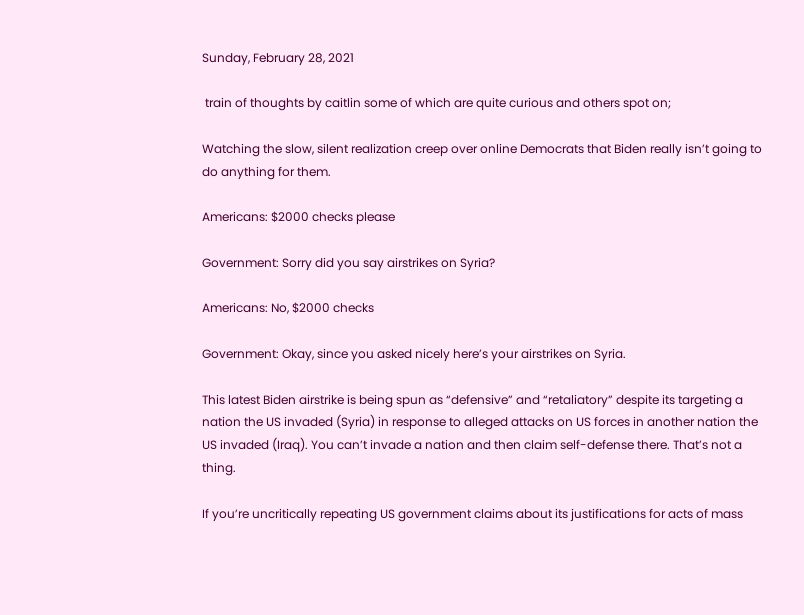Sunday, February 28, 2021

 train of thoughts by caitlin some of which are quite curious and others spot on;

Watching the slow, silent realization creep over online Democrats that Biden really isn’t going to do anything for them.

Americans: $2000 checks please

Government: Sorry did you say airstrikes on Syria?

Americans: No, $2000 checks

Government: Okay, since you asked nicely here’s your airstrikes on Syria.

This latest Biden airstrike is being spun as “defensive” and “retaliatory” despite its targeting a nation the US invaded (Syria) in response to alleged attacks on US forces in another nation the US invaded (Iraq). You can’t invade a nation and then claim self-defense there. That’s not a thing.

If you’re uncritically repeating US government claims about its justifications for acts of mass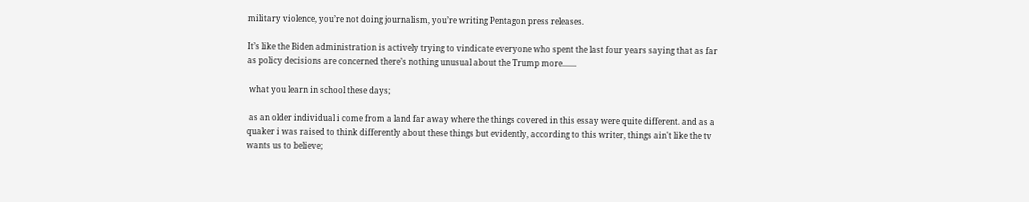military violence, you’re not doing journalism, you’re writing Pentagon press releases.

It’s like the Biden administration is actively trying to vindicate everyone who spent the last four years saying that as far as policy decisions are concerned there’s nothing unusual about the Trump more.......

 what you learn in school these days;

 as an older individual i come from a land far away where the things covered in this essay were quite different. and as a quaker i was raised to think differently about these things but evidently, according to this writer, things ain't like the tv wants us to believe;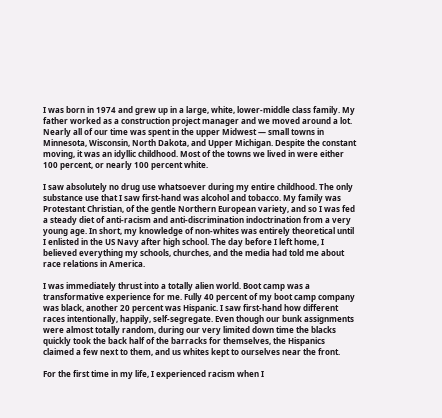I was born in 1974 and grew up in a large, white, lower-middle class family. My father worked as a construction project manager and we moved around a lot. Nearly all of our time was spent in the upper Midwest — small towns in Minnesota, Wisconsin, North Dakota, and Upper Michigan. Despite the constant moving, it was an idyllic childhood. Most of the towns we lived in were either 100 percent, or nearly 100 percent white.

I saw absolutely no drug use whatsoever during my entire childhood. The only substance use that I saw first-hand was alcohol and tobacco. My family was Protestant Christian, of the gentle Northern European variety, and so I was fed a steady diet of anti-racism and anti-discrimination indoctrination from a very young age. In short, my knowledge of non-whites was entirely theoretical until I enlisted in the US Navy after high school. The day before I left home, I believed everything my schools, churches, and the media had told me about race relations in America.

I was immediately thrust into a totally alien world. Boot camp was a transformative experience for me. Fully 40 percent of my boot camp company was black, another 20 percent was Hispanic. I saw first-hand how different races intentionally, happily, self-segregate. Even though our bunk assignments were almost totally random, during our very limited down time the blacks quickly took the back half of the barracks for themselves, the Hispanics claimed a few next to them, and us whites kept to ourselves near the front.

For the first time in my life, I experienced racism when I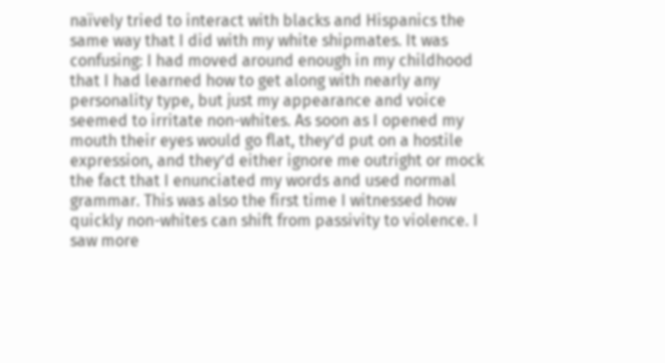naïvely tried to interact with blacks and Hispanics the same way that I did with my white shipmates. It was confusing: I had moved around enough in my childhood that I had learned how to get along with nearly any personality type, but just my appearance and voice seemed to irritate non-whites. As soon as I opened my mouth their eyes would go flat, they’d put on a hostile expression, and they’d either ignore me outright or mock the fact that I enunciated my words and used normal grammar. This was also the first time I witnessed how quickly non-whites can shift from passivity to violence. I saw more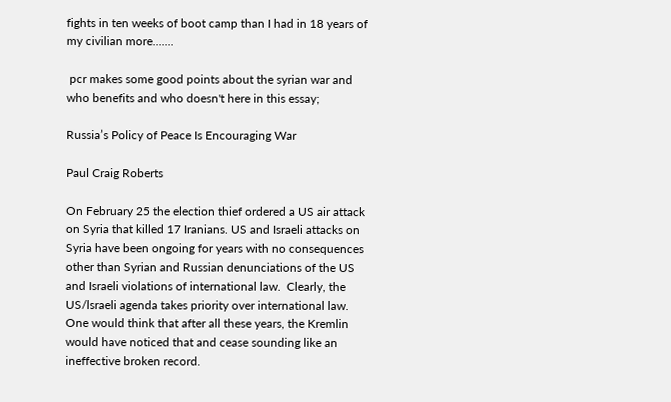fights in ten weeks of boot camp than I had in 18 years of my civilian more.......

 pcr makes some good points about the syrian war and who benefits and who doesn't here in this essay;

Russia’s Policy of Peace Is Encouraging War

Paul Craig Roberts

On February 25 the election thief ordered a US air attack on Syria that killed 17 Iranians. US and Israeli attacks on Syria have been ongoing for years with no consequences other than Syrian and Russian denunciations of the US and Israeli violations of international law.  Clearly, the US/lsraeli agenda takes priority over international law.  One would think that after all these years, the Kremlin would have noticed that and cease sounding like an ineffective broken record.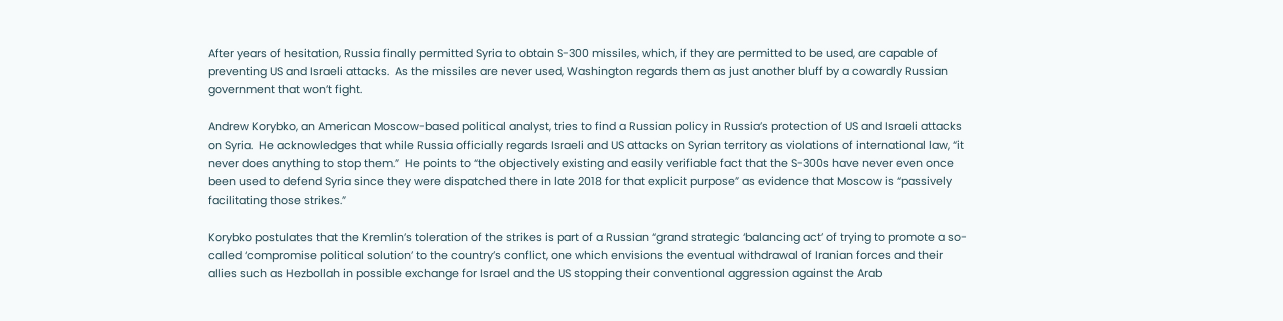After years of hesitation, Russia finally permitted Syria to obtain S-300 missiles, which, if they are permitted to be used, are capable of preventing US and Israeli attacks.  As the missiles are never used, Washington regards them as just another bluff by a cowardly Russian government that won’t fight.

Andrew Korybko, an American Moscow-based political analyst, tries to find a Russian policy in Russia’s protection of US and Israeli attacks on Syria.  He acknowledges that while Russia officially regards Israeli and US attacks on Syrian territory as violations of international law, “it never does anything to stop them.”  He points to “the objectively existing and easily verifiable fact that the S-300s have never even once been used to defend Syria since they were dispatched there in late 2018 for that explicit purpose” as evidence that Moscow is “passively facilitating those strikes.”

Korybko postulates that the Kremlin’s toleration of the strikes is part of a Russian “grand strategic ‘balancing act’ of trying to promote a so-called ‘compromise political solution’ to the country’s conflict, one which envisions the eventual withdrawal of Iranian forces and their allies such as Hezbollah in possible exchange for Israel and the US stopping their conventional aggression against the Arab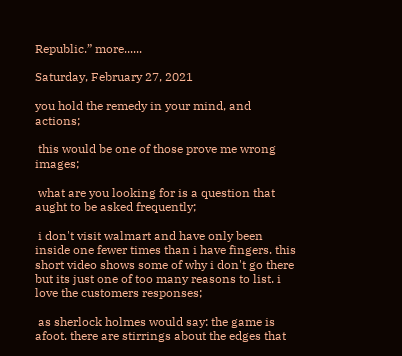Republic.” more......

Saturday, February 27, 2021

you hold the remedy in your mind, and actions;

 this would be one of those prove me wrong images;

 what are you looking for is a question that aught to be asked frequently;

 i don't visit walmart and have only been inside one fewer times than i have fingers. this short video shows some of why i don't go there but its just one of too many reasons to list. i love the customers responses;

 as sherlock holmes would say: the game is afoot. there are stirrings about the edges that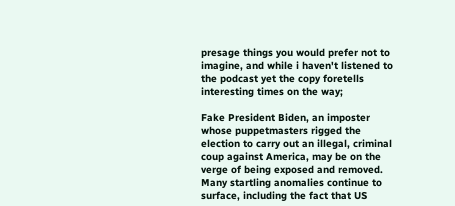presage things you would prefer not to imagine, and while i haven't listened to the podcast yet the copy foretells interesting times on the way;

Fake President Biden, an imposter whose puppetmasters rigged the election to carry out an illegal, criminal coup against America, may be on the verge of being exposed and removed. Many startling anomalies continue to surface, including the fact that US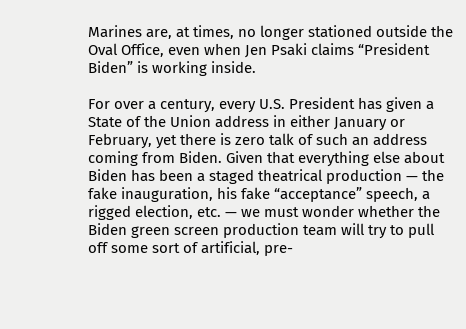Marines are, at times, no longer stationed outside the Oval Office, even when Jen Psaki claims “President Biden” is working inside.

For over a century, every U.S. President has given a State of the Union address in either January or February, yet there is zero talk of such an address coming from Biden. Given that everything else about Biden has been a staged theatrical production — the fake inauguration, his fake “acceptance” speech, a rigged election, etc. — we must wonder whether the Biden green screen production team will try to pull off some sort of artificial, pre-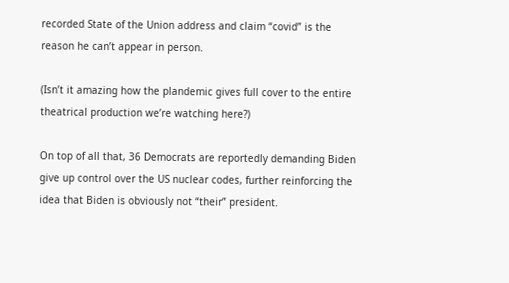recorded State of the Union address and claim “covid” is the reason he can’t appear in person.

(Isn’t it amazing how the plandemic gives full cover to the entire theatrical production we’re watching here?)

On top of all that, 36 Democrats are reportedly demanding Biden give up control over the US nuclear codes, further reinforcing the idea that Biden is obviously not “their” president.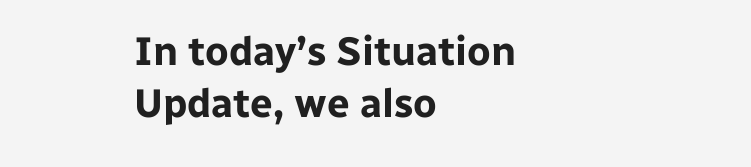In today’s Situation Update, we also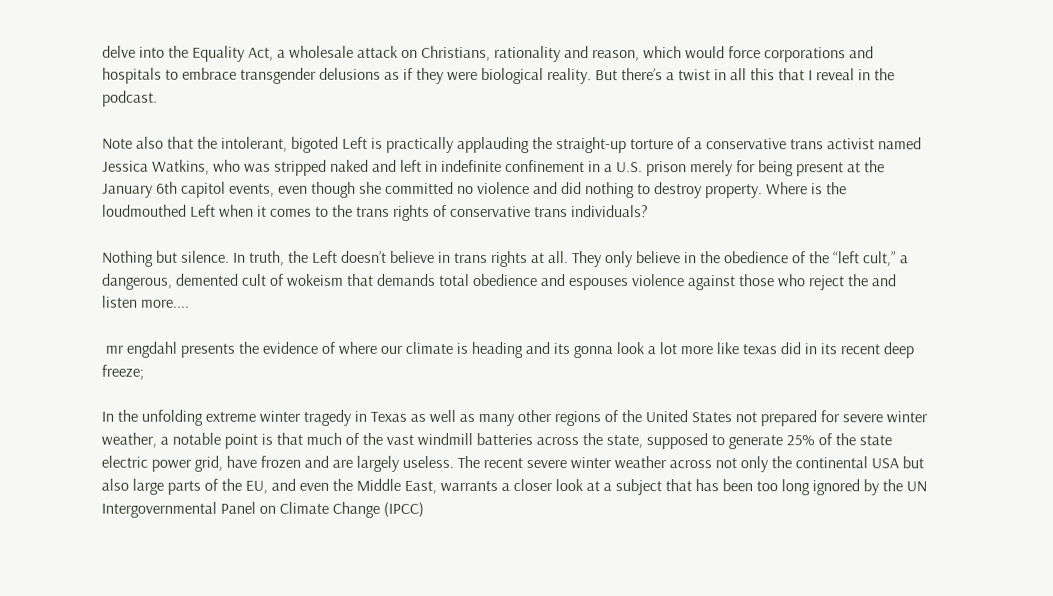delve into the Equality Act, a wholesale attack on Christians, rationality and reason, which would force corporations and hospitals to embrace transgender delusions as if they were biological reality. But there’s a twist in all this that I reveal in the podcast.

Note also that the intolerant, bigoted Left is practically applauding the straight-up torture of a conservative trans activist named Jessica Watkins, who was stripped naked and left in indefinite confinement in a U.S. prison merely for being present at the January 6th capitol events, even though she committed no violence and did nothing to destroy property. Where is the loudmouthed Left when it comes to the trans rights of conservative trans individuals?

Nothing but silence. In truth, the Left doesn’t believe in trans rights at all. They only believe in the obedience of the “left cult,” a dangerous, demented cult of wokeism that demands total obedience and espouses violence against those who reject the and listen more....

 mr engdahl presents the evidence of where our climate is heading and its gonna look a lot more like texas did in its recent deep freeze;

In the unfolding extreme winter tragedy in Texas as well as many other regions of the United States not prepared for severe winter weather, a notable point is that much of the vast windmill batteries across the state, supposed to generate 25% of the state electric power grid, have frozen and are largely useless. The recent severe winter weather across not only the continental USA but also large parts of the EU, and even the Middle East, warrants a closer look at a subject that has been too long ignored by the UN Intergovernmental Panel on Climate Change (IPCC)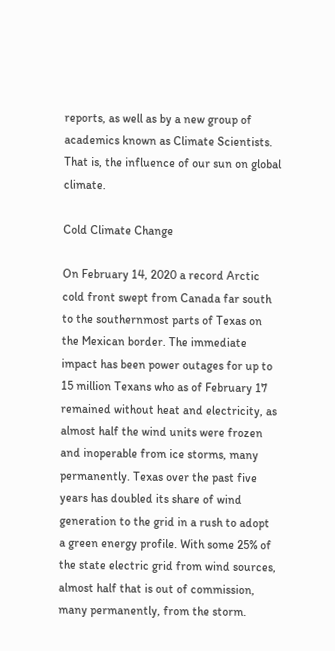reports, as well as by a new group of academics known as Climate Scientists. That is, the influence of our sun on global climate.

Cold Climate Change

On February 14, 2020 a record Arctic cold front swept from Canada far south to the southernmost parts of Texas on the Mexican border. The immediate impact has been power outages for up to 15 million Texans who as of February 17 remained without heat and electricity, as almost half the wind units were frozen and inoperable from ice storms, many permanently. Texas over the past five years has doubled its share of wind generation to the grid in a rush to adopt a green energy profile. With some 25% of the state electric grid from wind sources, almost half that is out of commission, many permanently, from the storm.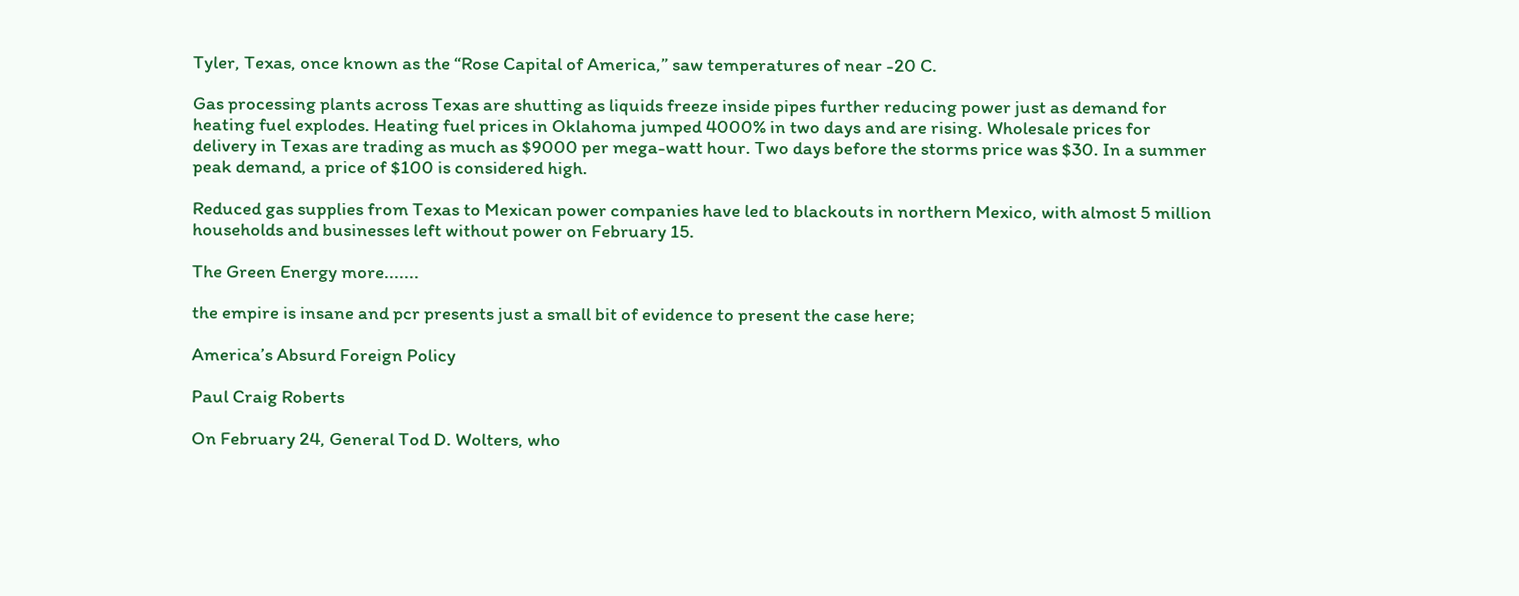Tyler, Texas, once known as the “Rose Capital of America,” saw temperatures of near -20 C.

Gas processing plants across Texas are shutting as liquids freeze inside pipes further reducing power just as demand for heating fuel explodes. Heating fuel prices in Oklahoma jumped 4000% in two days and are rising. Wholesale prices for delivery in Texas are trading as much as $9000 per mega-watt hour. Two days before the storms price was $30. In a summer peak demand, a price of $100 is considered high.

Reduced gas supplies from Texas to Mexican power companies have led to blackouts in northern Mexico, with almost 5 million households and businesses left without power on February 15.

The Green Energy more.......

the empire is insane and pcr presents just a small bit of evidence to present the case here;

America’s Absurd Foreign Policy

Paul Craig Roberts

On February 24, General Tod D. Wolters, who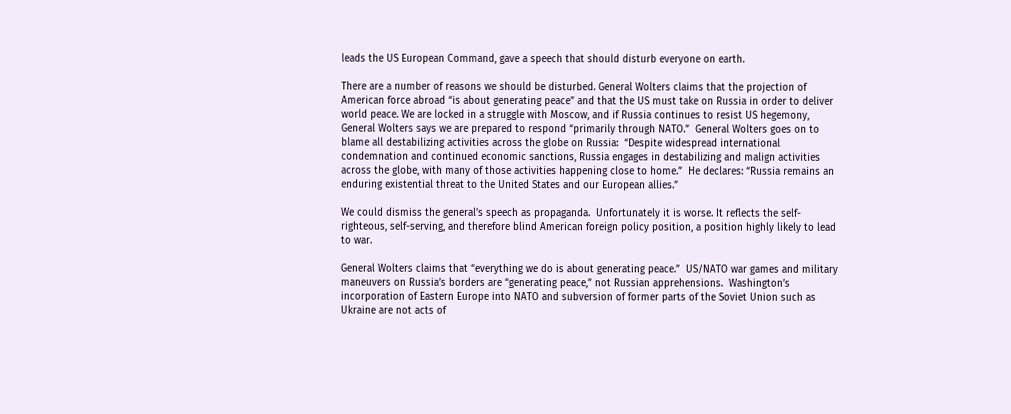leads the US European Command, gave a speech that should disturb everyone on earth.

There are a number of reasons we should be disturbed. General Wolters claims that the projection of American force abroad “is about generating peace” and that the US must take on Russia in order to deliver world peace. We are locked in a struggle with Moscow, and if Russia continues to resist US hegemony, General Wolters says we are prepared to respond “primarily through NATO.”  General Wolters goes on to blame all destabilizing activities across the globe on Russia:  “Despite widespread international condemnation and continued economic sanctions, Russia engages in destabilizing and malign activities across the globe, with many of those activities happening close to home.”  He declares: “Russia remains an enduring existential threat to the United States and our European allies.”

We could dismiss the general’s speech as propaganda.  Unfortunately it is worse. It reflects the self-righteous, self-serving, and therefore blind American foreign policy position, a position highly likely to lead to war.

General Wolters claims that “everything we do is about generating peace.”  US/NATO war games and military maneuvers on Russia’s borders are “generating peace,” not Russian apprehensions.  Washington’s incorporation of Eastern Europe into NATO and subversion of former parts of the Soviet Union such as Ukraine are not acts of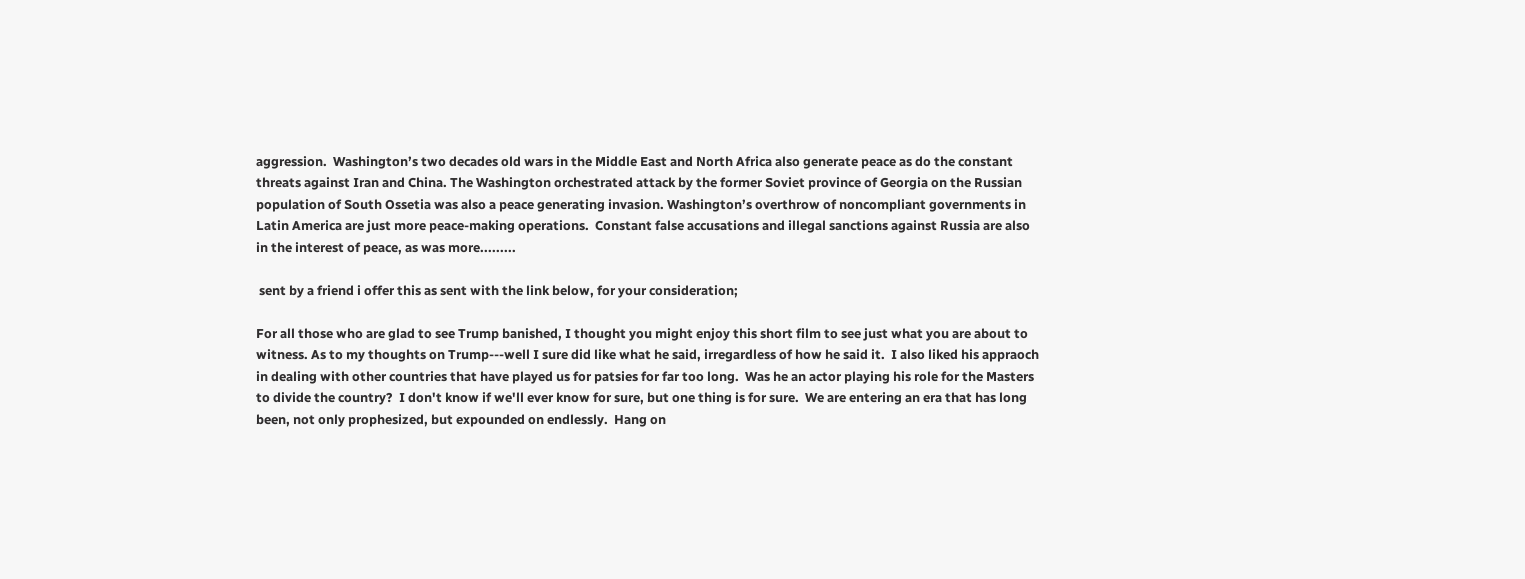aggression.  Washington’s two decades old wars in the Middle East and North Africa also generate peace as do the constant threats against Iran and China. The Washington orchestrated attack by the former Soviet province of Georgia on the Russian population of South Ossetia was also a peace generating invasion. Washington’s overthrow of noncompliant governments in Latin America are just more peace-making operations.  Constant false accusations and illegal sanctions against Russia are also in the interest of peace, as was more.........

 sent by a friend i offer this as sent with the link below, for your consideration;

For all those who are glad to see Trump banished, I thought you might enjoy this short film to see just what you are about to witness. As to my thoughts on Trump---well I sure did like what he said, irregardless of how he said it.  I also liked his appraoch in dealing with other countries that have played us for patsies for far too long.  Was he an actor playing his role for the Masters to divide the country?  I don't know if we'll ever know for sure, but one thing is for sure.  We are entering an era that has long been, not only prophesized, but expounded on endlessly.  Hang on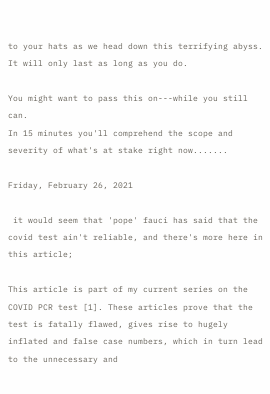to your hats as we head down this terrifying abyss.  It will only last as long as you do.

You might want to pass this on---while you still can.
In 15 minutes you'll comprehend the scope and severity of what's at stake right now.......

Friday, February 26, 2021

 it would seem that 'pope' fauci has said that the covid test ain't reliable, and there's more here in this article;

This article is part of my current series on the COVID PCR test [1]. These articles prove that the test is fatally flawed, gives rise to hugely inflated and false case numbers, which in turn lead to the unnecessary and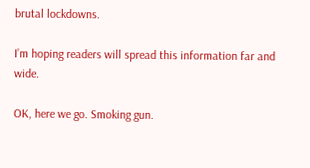brutal lockdowns.

I’m hoping readers will spread this information far and wide.

OK, here we go. Smoking gun.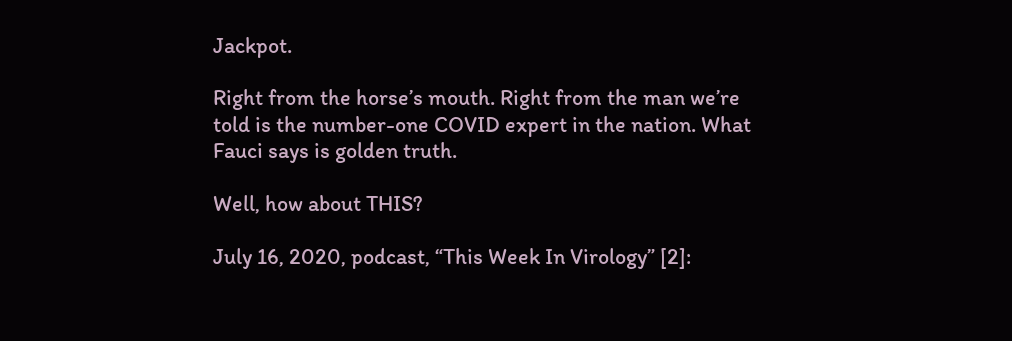Jackpot.

Right from the horse’s mouth. Right from the man we’re told is the number-one COVID expert in the nation. What Fauci says is golden truth.

Well, how about THIS?

July 16, 2020, podcast, “This Week In Virology” [2]: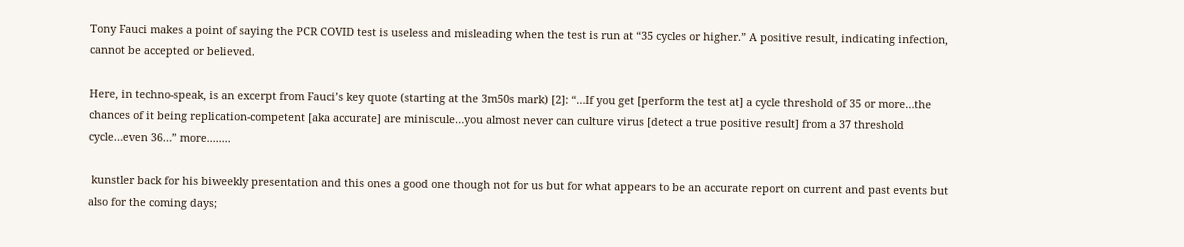Tony Fauci makes a point of saying the PCR COVID test is useless and misleading when the test is run at “35 cycles or higher.” A positive result, indicating infection, cannot be accepted or believed.

Here, in techno-speak, is an excerpt from Fauci’s key quote (starting at the 3m50s mark) [2]: “…If you get [perform the test at] a cycle threshold of 35 or more…the chances of it being replication-competent [aka accurate] are miniscule…you almost never can culture virus [detect a true positive result] from a 37 threshold cycle…even 36…” more........

 kunstler back for his biweekly presentation and this ones a good one though not for us but for what appears to be an accurate report on current and past events but also for the coming days;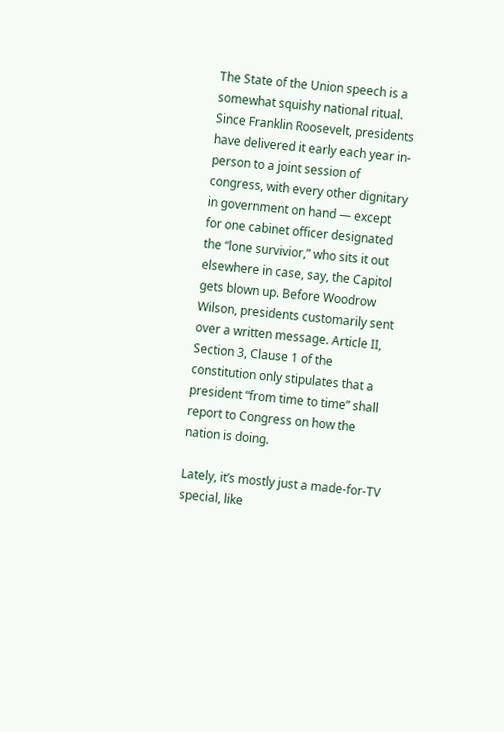The State of the Union speech is a somewhat squishy national ritual. Since Franklin Roosevelt, presidents have delivered it early each year in-person to a joint session of congress, with every other dignitary in government on hand — except for one cabinet officer designated the “lone survivior,” who sits it out elsewhere in case, say, the Capitol gets blown up. Before Woodrow Wilson, presidents customarily sent over a written message. Article II, Section 3, Clause 1 of the constitution only stipulates that a president “from time to time” shall report to Congress on how the nation is doing.

Lately, it’s mostly just a made-for-TV special, like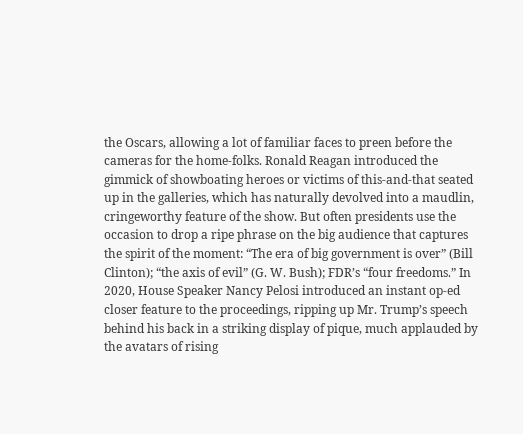the Oscars, allowing a lot of familiar faces to preen before the cameras for the home-folks. Ronald Reagan introduced the gimmick of showboating heroes or victims of this-and-that seated up in the galleries, which has naturally devolved into a maudlin, cringeworthy feature of the show. But often presidents use the occasion to drop a ripe phrase on the big audience that captures the spirit of the moment: “The era of big government is over” (Bill Clinton); “the axis of evil” (G. W. Bush); FDR’s “four freedoms.” In 2020, House Speaker Nancy Pelosi introduced an instant op-ed closer feature to the proceedings, ripping up Mr. Trump’s speech behind his back in a striking display of pique, much applauded by the avatars of rising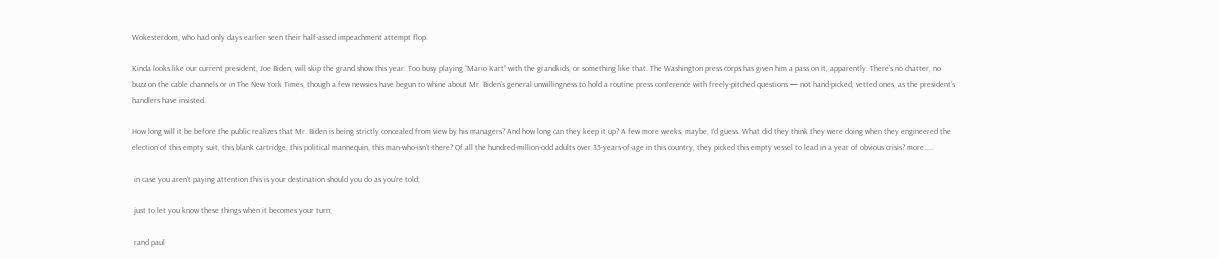Wokesterdom, who had only days earlier seen their half-assed impeachment attempt flop.

Kinda looks like our current president, Joe Biden, will skip the grand show this year. Too busy playing “Mario Kart” with the grandkids, or something like that. The Washington press corps has given him a pass on it, apparently. There’s no chatter, no buzz on the cable channels or in The New York Times, though a few newsies have begun to whine about Mr. Biden’s general unwillingness to hold a routine press conference with freely-pitched questions — not hand-picked, vetted ones, as the president’s handlers have insisted.

How long will it be before the public realizes that Mr. Biden is being strictly concealed from view by his managers? And how long can they keep it up? A few more weeks, maybe, I’d guess. What did they think they were doing when they engineered the election of this empty suit, this blank cartridge, this political mannequin, this man-who-isn’t-there? Of all the hundred-million-odd adults over 35-years-of-age in this country, they picked this empty vessel to lead in a year of obvious crisis? more.....

 in case you aren't paying attention this is your destination should you do as you're told;

 just to let you know these things when it becomes your turn;

 rand paul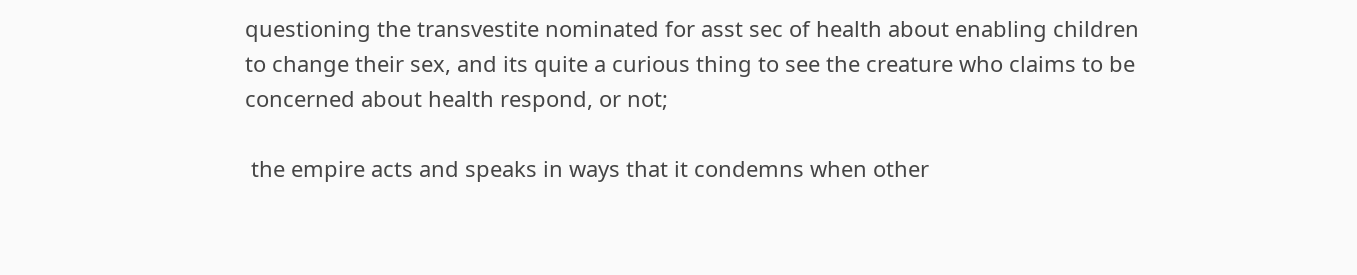questioning the transvestite nominated for asst sec of health about enabling children to change their sex, and its quite a curious thing to see the creature who claims to be concerned about health respond, or not;

 the empire acts and speaks in ways that it condemns when other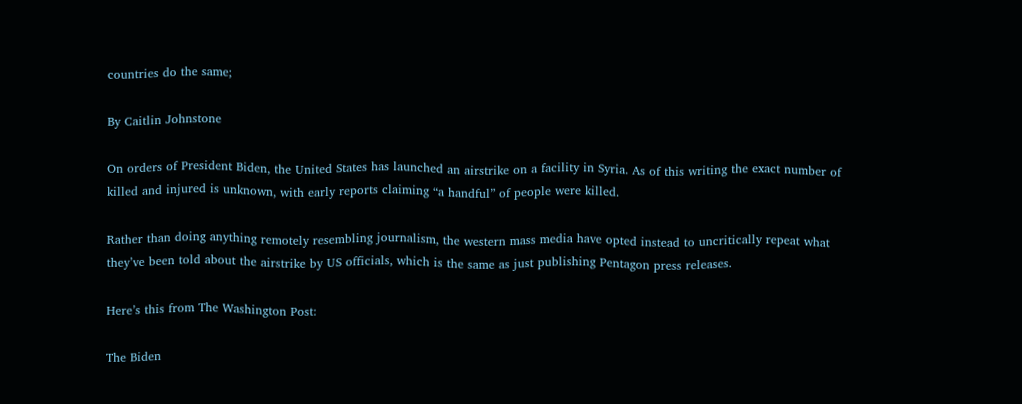countries do the same;

By Caitlin Johnstone

On orders of President Biden, the United States has launched an airstrike on a facility in Syria. As of this writing the exact number of killed and injured is unknown, with early reports claiming “a handful” of people were killed.

Rather than doing anything remotely resembling journalism, the western mass media have opted instead to uncritically repeat what they’ve been told about the airstrike by US officials, which is the same as just publishing Pentagon press releases.

Here’s this from The Washington Post:

The Biden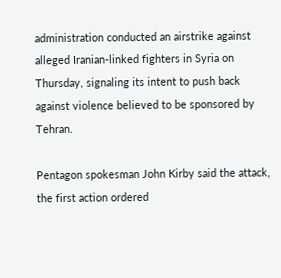administration conducted an airstrike against alleged Iranian-linked fighters in Syria on Thursday, signaling its intent to push back against violence believed to be sponsored by Tehran.

Pentagon spokesman John Kirby said the attack, the first action ordered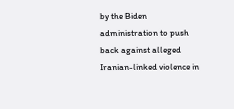by the Biden administration to push back against alleged Iranian-linked violence in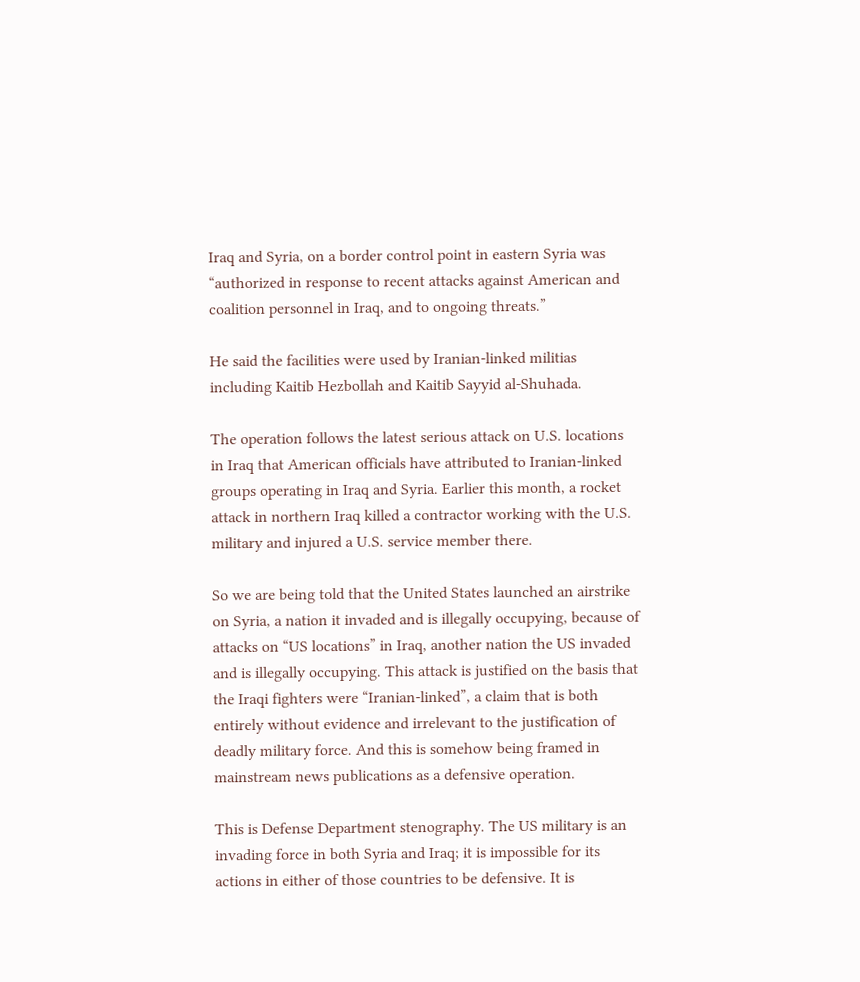Iraq and Syria, on a border control point in eastern Syria was “authorized in response to recent attacks against American and coalition personnel in Iraq, and to ongoing threats.”

He said the facilities were used by Iranian-linked militias including Kaitib Hezbollah and Kaitib Sayyid al-Shuhada.

The operation follows the latest serious attack on U.S. locations in Iraq that American officials have attributed to Iranian-linked groups operating in Iraq and Syria. Earlier this month, a rocket attack in northern Iraq killed a contractor working with the U.S. military and injured a U.S. service member there.

So we are being told that the United States launched an airstrike on Syria, a nation it invaded and is illegally occupying, because of attacks on “US locations” in Iraq, another nation the US invaded and is illegally occupying. This attack is justified on the basis that the Iraqi fighters were “Iranian-linked”, a claim that is both entirely without evidence and irrelevant to the justification of deadly military force. And this is somehow being framed in mainstream news publications as a defensive operation.

This is Defense Department stenography. The US military is an invading force in both Syria and Iraq; it is impossible for its actions in either of those countries to be defensive. It is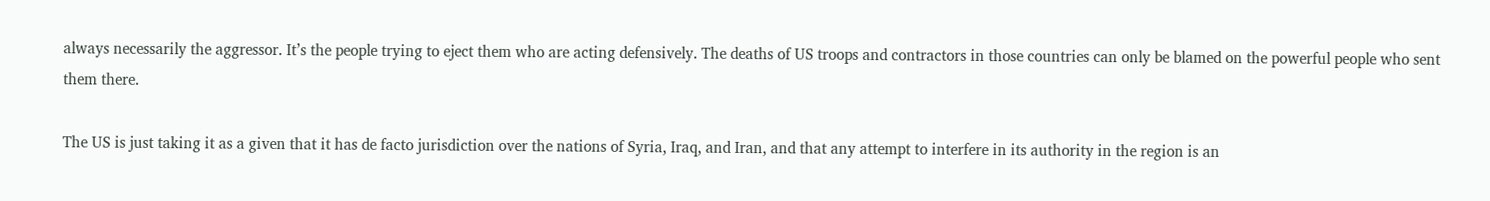always necessarily the aggressor. It’s the people trying to eject them who are acting defensively. The deaths of US troops and contractors in those countries can only be blamed on the powerful people who sent them there.

The US is just taking it as a given that it has de facto jurisdiction over the nations of Syria, Iraq, and Iran, and that any attempt to interfere in its authority in the region is an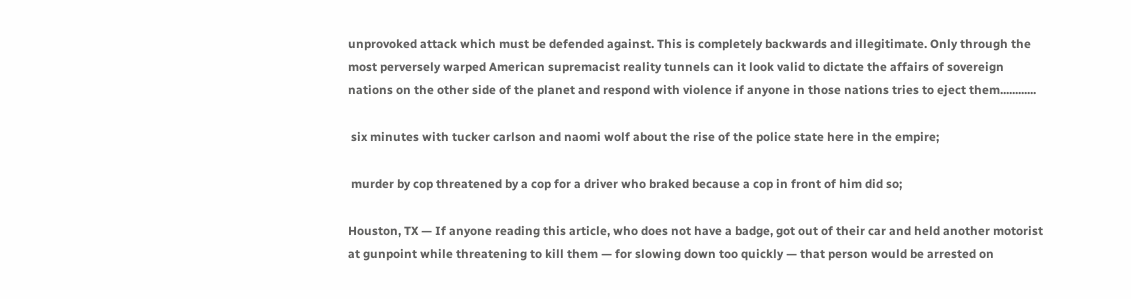unprovoked attack which must be defended against. This is completely backwards and illegitimate. Only through the most perversely warped American supremacist reality tunnels can it look valid to dictate the affairs of sovereign nations on the other side of the planet and respond with violence if anyone in those nations tries to eject them............

 six minutes with tucker carlson and naomi wolf about the rise of the police state here in the empire;

 murder by cop threatened by a cop for a driver who braked because a cop in front of him did so;

Houston, TX — If anyone reading this article, who does not have a badge, got out of their car and held another motorist at gunpoint while threatening to kill them — for slowing down too quickly — that person would be arrested on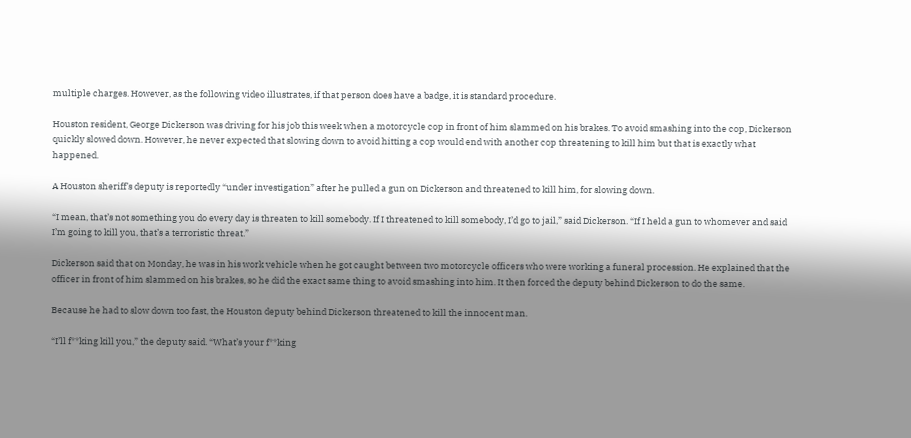multiple charges. However, as the following video illustrates, if that person does have a badge, it is standard procedure.

Houston resident, George Dickerson was driving for his job this week when a motorcycle cop in front of him slammed on his brakes. To avoid smashing into the cop, Dickerson quickly slowed down. However, he never expected that slowing down to avoid hitting a cop would end with another cop threatening to kill him but that is exactly what happened.

A Houston sheriff’s deputy is reportedly “under investigation” after he pulled a gun on Dickerson and threatened to kill him, for slowing down.

“I mean, that’s not something you do every day is threaten to kill somebody. If I threatened to kill somebody, I’d go to jail,” said Dickerson. “If I held a gun to whomever and said I’m going to kill you, that’s a terroristic threat.”

Dickerson said that on Monday, he was in his work vehicle when he got caught between two motorcycle officers who were working a funeral procession. He explained that the officer in front of him slammed on his brakes, so he did the exact same thing to avoid smashing into him. It then forced the deputy behind Dickerson to do the same.

Because he had to slow down too fast, the Houston deputy behind Dickerson threatened to kill the innocent man.

“I’ll f**king kill you,” the deputy said. “What’s your f**king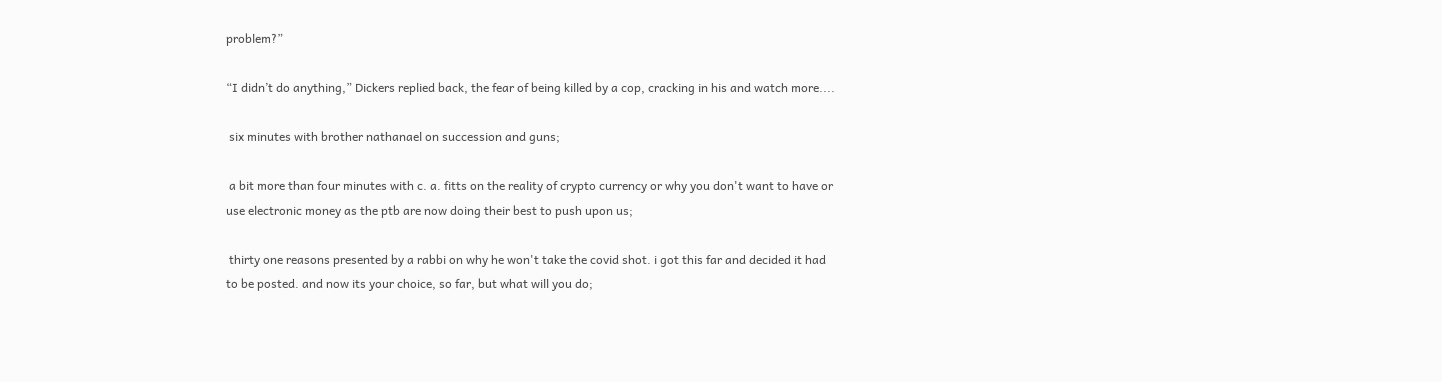problem?”

“I didn’t do anything,” Dickers replied back, the fear of being killed by a cop, cracking in his and watch more....

 six minutes with brother nathanael on succession and guns;

 a bit more than four minutes with c. a. fitts on the reality of crypto currency or why you don't want to have or use electronic money as the ptb are now doing their best to push upon us;

 thirty one reasons presented by a rabbi on why he won't take the covid shot. i got this far and decided it had to be posted. and now its your choice, so far, but what will you do;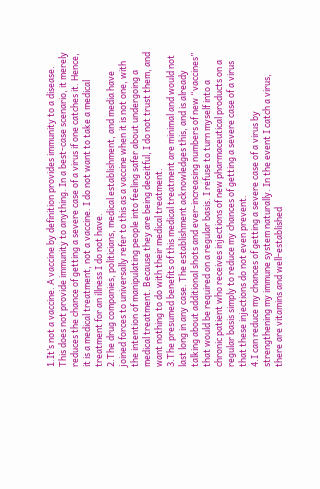1.It’s not a vaccine. A vaccine by definition provides immunity to a disease. This does not provide immunity to anything. In a best-case scenario, it merely reduces the chance of getting a severe case of a virus if one catches it. Hence, it is a medical treatment, not a vaccine. I do not want to take a medical treatment for an illness I do not have.
2.The drug companies, politicians, medical establishment, and media have joined forces to universally refer to this as a vaccine when it is not one, with the intention of manipulating people into feeling safer about undergoing a medical treatment. Because they are being deceitful, I do not trust them, and want nothing to do with their medical treatment.
3.The presumed benefits of this medical treatment are minimal and would not last long in any case. The establishment acknowledges this, and is already talking about additional shots and ever-increasing numbers of new “vaccines” that would be required on a regular basis. I refuse to turn myself into a chronic patient who receives injections of new pharmaceutical products on a regular basis simply to reduce my chances of getting a severe case of a virus that these injections do not even prevent.
4.I can reduce my chances of getting a severe case of a virus by strengthening my immune system naturally. In the event I catch a virus, there are vitamins and well-established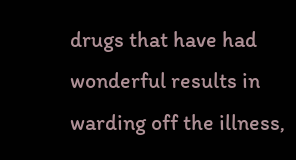drugs that have had wonderful results in warding off the illness,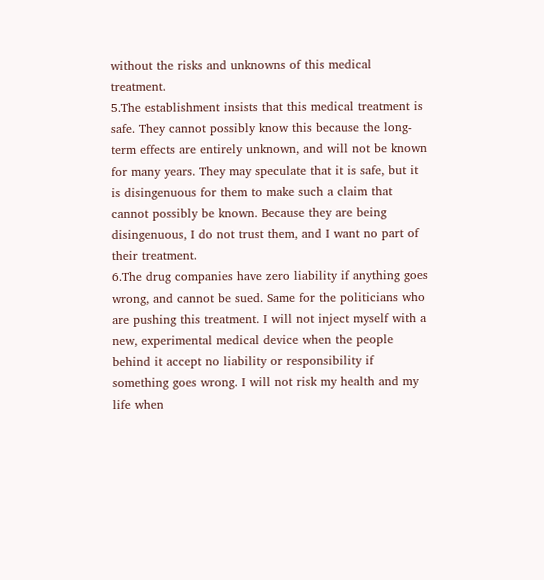without the risks and unknowns of this medical treatment.
5.The establishment insists that this medical treatment is safe. They cannot possibly know this because the long-term effects are entirely unknown, and will not be known for many years. They may speculate that it is safe, but it is disingenuous for them to make such a claim that cannot possibly be known. Because they are being disingenuous, I do not trust them, and I want no part of their treatment.
6.The drug companies have zero liability if anything goes wrong, and cannot be sued. Same for the politicians who are pushing this treatment. I will not inject myself with a new, experimental medical device when the people behind it accept no liability or responsibility if something goes wrong. I will not risk my health and my life when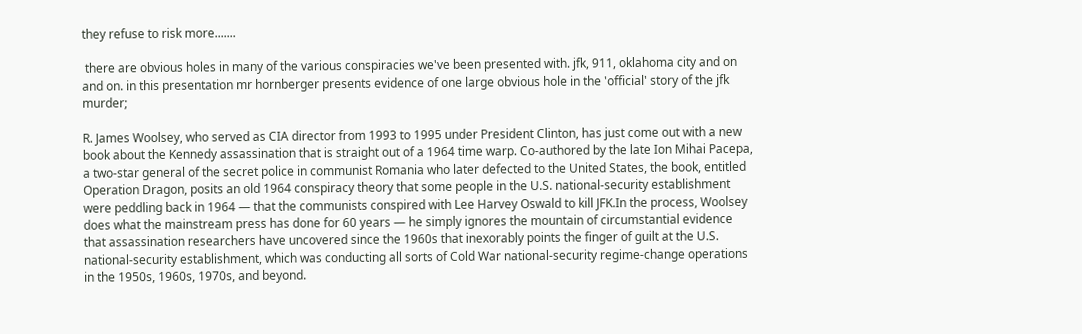they refuse to risk more.......

 there are obvious holes in many of the various conspiracies we've been presented with. jfk, 911, oklahoma city and on and on. in this presentation mr hornberger presents evidence of one large obvious hole in the 'official' story of the jfk murder;

R. James Woolsey, who served as CIA director from 1993 to 1995 under President Clinton, has just come out with a new book about the Kennedy assassination that is straight out of a 1964 time warp. Co-authored by the late Ion Mihai Pacepa, a two-star general of the secret police in communist Romania who later defected to the United States, the book, entitled Operation Dragon, posits an old 1964 conspiracy theory that some people in the U.S. national-security establishment were peddling back in 1964 — that the communists conspired with Lee Harvey Oswald to kill JFK.In the process, Woolsey does what the mainstream press has done for 60 years — he simply ignores the mountain of circumstantial evidence that assassination researchers have uncovered since the 1960s that inexorably points the finger of guilt at the U.S. national-security establishment, which was conducting all sorts of Cold War national-security regime-change operations in the 1950s, 1960s, 1970s, and beyond.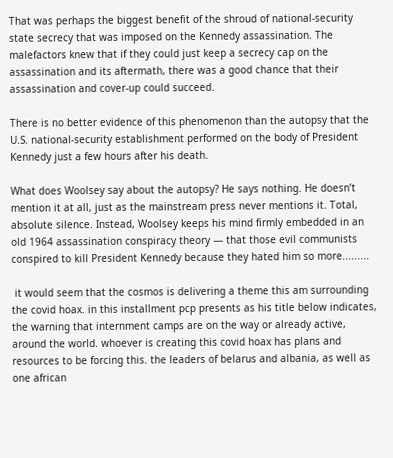That was perhaps the biggest benefit of the shroud of national-security state secrecy that was imposed on the Kennedy assassination. The malefactors knew that if they could just keep a secrecy cap on the assassination and its aftermath, there was a good chance that their assassination and cover-up could succeed.

There is no better evidence of this phenomenon than the autopsy that the U.S. national-security establishment performed on the body of President Kennedy just a few hours after his death.

What does Woolsey say about the autopsy? He says nothing. He doesn’t mention it at all, just as the mainstream press never mentions it. Total, absolute silence. Instead, Woolsey keeps his mind firmly embedded in an old 1964 assassination conspiracy theory — that those evil communists conspired to kill President Kennedy because they hated him so more.........

 it would seem that the cosmos is delivering a theme this am surrounding the covid hoax. in this installment pcp presents as his title below indicates, the warning that internment camps are on the way or already active, around the world. whoever is creating this covid hoax has plans and resources to be forcing this. the leaders of belarus and albania, as well as one african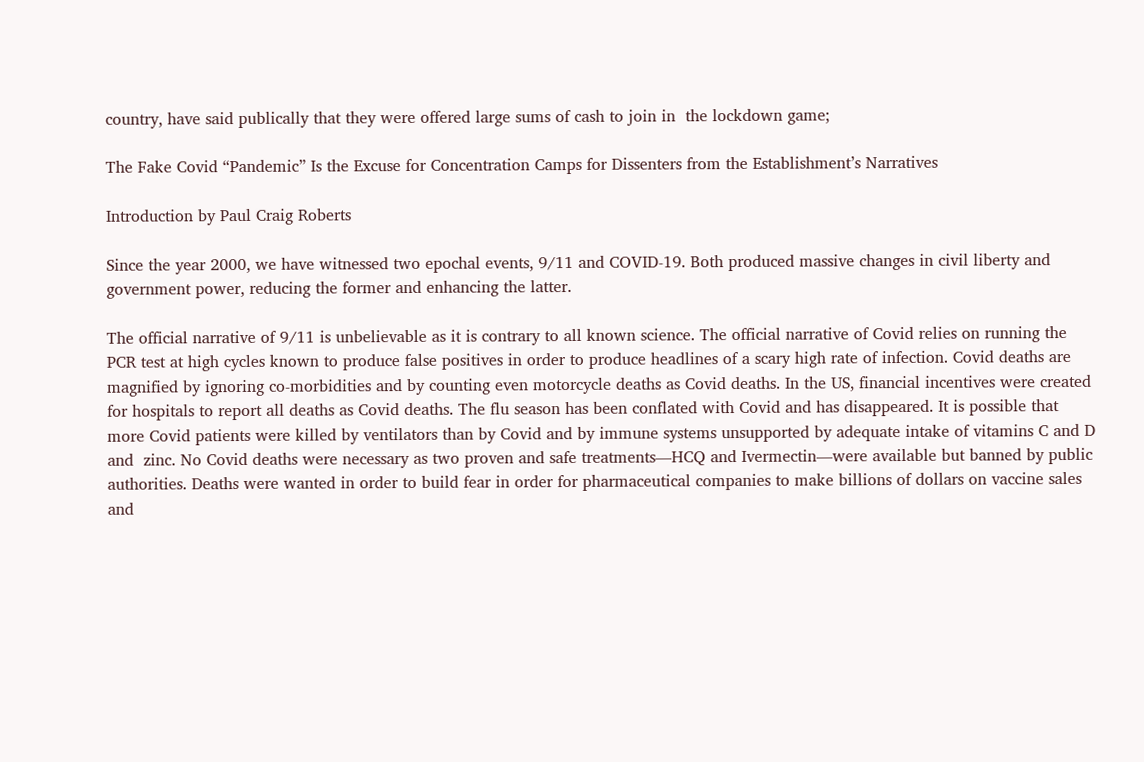country, have said publically that they were offered large sums of cash to join in  the lockdown game;

The Fake Covid “Pandemic” Is the Excuse for Concentration Camps for Dissenters from the Establishment’s Narratives

Introduction by Paul Craig Roberts

Since the year 2000, we have witnessed two epochal events, 9/11 and COVID-19. Both produced massive changes in civil liberty and government power, reducing the former and enhancing the latter.

The official narrative of 9/11 is unbelievable as it is contrary to all known science. The official narrative of Covid relies on running the PCR test at high cycles known to produce false positives in order to produce headlines of a scary high rate of infection. Covid deaths are magnified by ignoring co-morbidities and by counting even motorcycle deaths as Covid deaths. In the US, financial incentives were created for hospitals to report all deaths as Covid deaths. The flu season has been conflated with Covid and has disappeared. It is possible that more Covid patients were killed by ventilators than by Covid and by immune systems unsupported by adequate intake of vitamins C and D and  zinc. No Covid deaths were necessary as two proven and safe treatments—HCQ and Ivermectin—were available but banned by public authorities. Deaths were wanted in order to build fear in order for pharmaceutical companies to make billions of dollars on vaccine sales and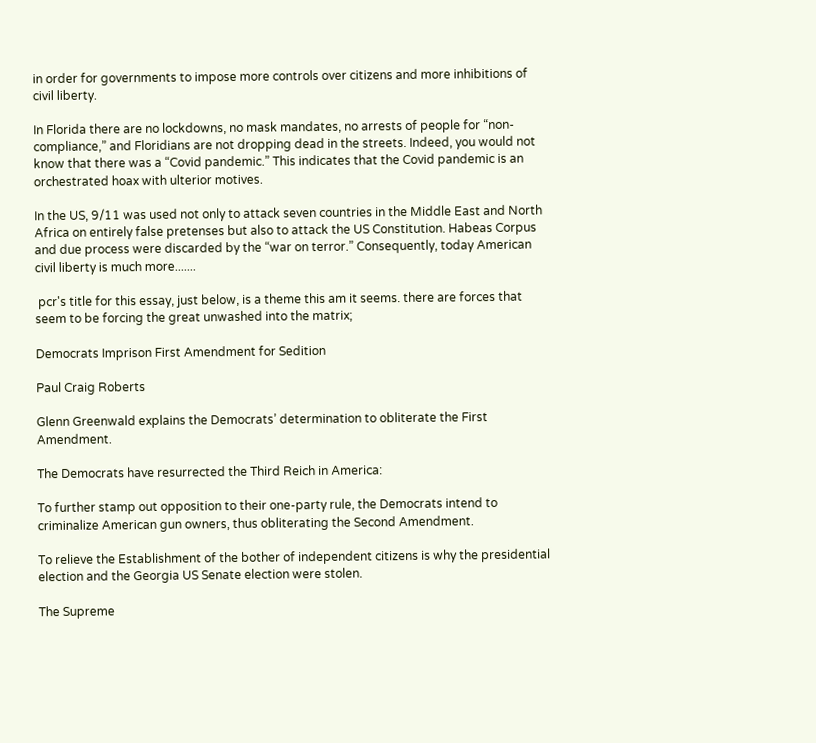in order for governments to impose more controls over citizens and more inhibitions of civil liberty.

In Florida there are no lockdowns, no mask mandates, no arrests of people for “non-compliance,” and Floridians are not dropping dead in the streets. Indeed, you would not know that there was a “Covid pandemic.” This indicates that the Covid pandemic is an orchestrated hoax with ulterior motives.

In the US, 9/11 was used not only to attack seven countries in the Middle East and North Africa on entirely false pretenses but also to attack the US Constitution. Habeas Corpus and due process were discarded by the “war on terror.” Consequently, today American civil liberty is much more.......

 pcr's title for this essay, just below, is a theme this am it seems. there are forces that seem to be forcing the great unwashed into the matrix;

Democrats Imprison First Amendment for Sedition

Paul Craig Roberts

Glenn Greenwald explains the Democrats’ determination to obliterate the First Amendment.

The Democrats have resurrected the Third Reich in America:

To further stamp out opposition to their one-party rule, the Democrats intend to criminalize American gun owners, thus obliterating the Second Amendment.

To relieve the Establishment of the bother of independent citizens is why the presidential election and the Georgia US Senate election were stolen.

The Supreme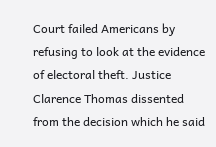Court failed Americans by refusing to look at the evidence of electoral theft. Justice Clarence Thomas dissented from the decision which he said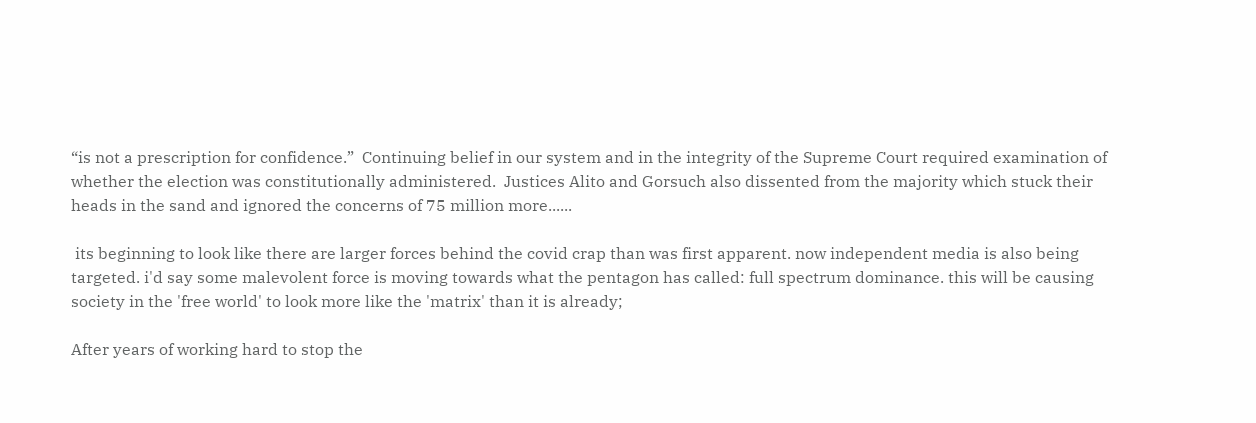“is not a prescription for confidence.”  Continuing belief in our system and in the integrity of the Supreme Court required examination of whether the election was constitutionally administered.  Justices Alito and Gorsuch also dissented from the majority which stuck their heads in the sand and ignored the concerns of 75 million more......

 its beginning to look like there are larger forces behind the covid crap than was first apparent. now independent media is also being targeted. i'd say some malevolent force is moving towards what the pentagon has called: full spectrum dominance. this will be causing society in the 'free world' to look more like the 'matrix' than it is already;

After years of working hard to stop the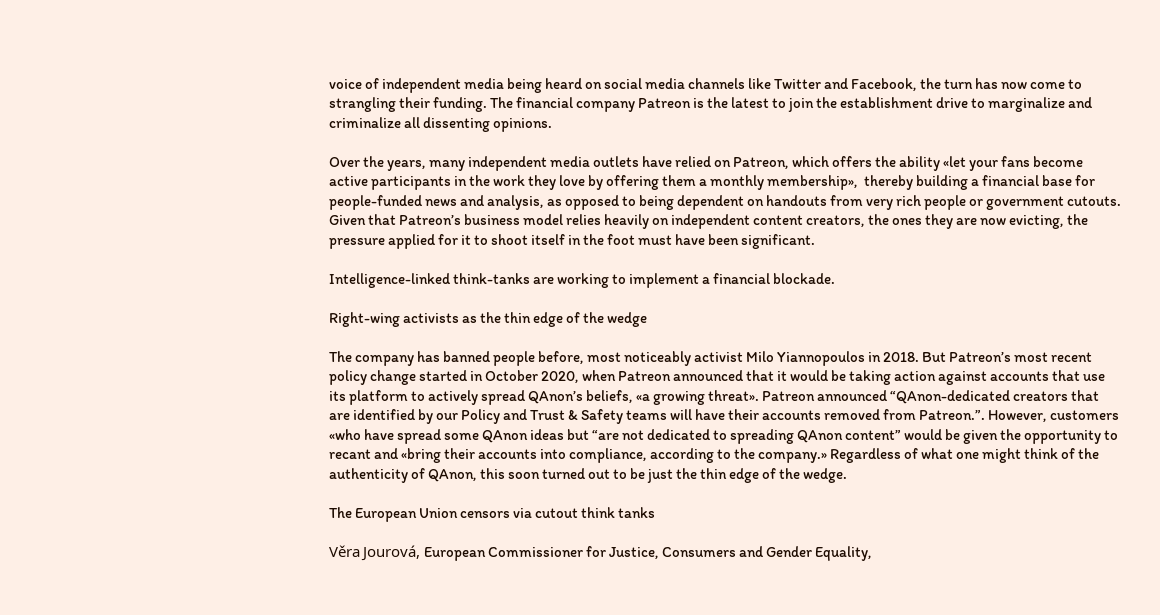voice of independent media being heard on social media channels like Twitter and Facebook, the turn has now come to strangling their funding. The financial company Patreon is the latest to join the establishment drive to marginalize and criminalize all dissenting opinions.

Over the years, many independent media outlets have relied on Patreon, which offers the ability «let your fans become active participants in the work they love by offering them a monthly membership»,  thereby building a financial base for people-funded news and analysis, as opposed to being dependent on handouts from very rich people or government cutouts. Given that Patreon’s business model relies heavily on independent content creators, the ones they are now evicting, the pressure applied for it to shoot itself in the foot must have been significant.

Intelligence-linked think-tanks are working to implement a financial blockade.

Right-wing activists as the thin edge of the wedge

The company has banned people before, most noticeably activist Milo Yiannopoulos in 2018. But Patreon’s most recent policy change started in October 2020, when Patreon announced that it would be taking action against accounts that use its platform to actively spread QAnon’s beliefs, «a growing threat». Patreon announced “QAnon-dedicated creators that are identified by our Policy and Trust & Safety teams will have their accounts removed from Patreon.”. However, customers «who have spread some QAnon ideas but “are not dedicated to spreading QAnon content” would be given the opportunity to recant and «bring their accounts into compliance, according to the company.» Regardless of what one might think of the authenticity of QAnon, this soon turned out to be just the thin edge of the wedge.

The European Union censors via cutout think tanks

Věra Jourová, European Commissioner for Justice, Consumers and Gender Equality,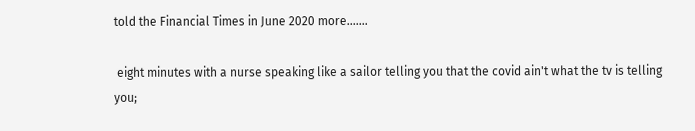told the Financial Times in June 2020 more.......

 eight minutes with a nurse speaking like a sailor telling you that the covid ain't what the tv is telling you;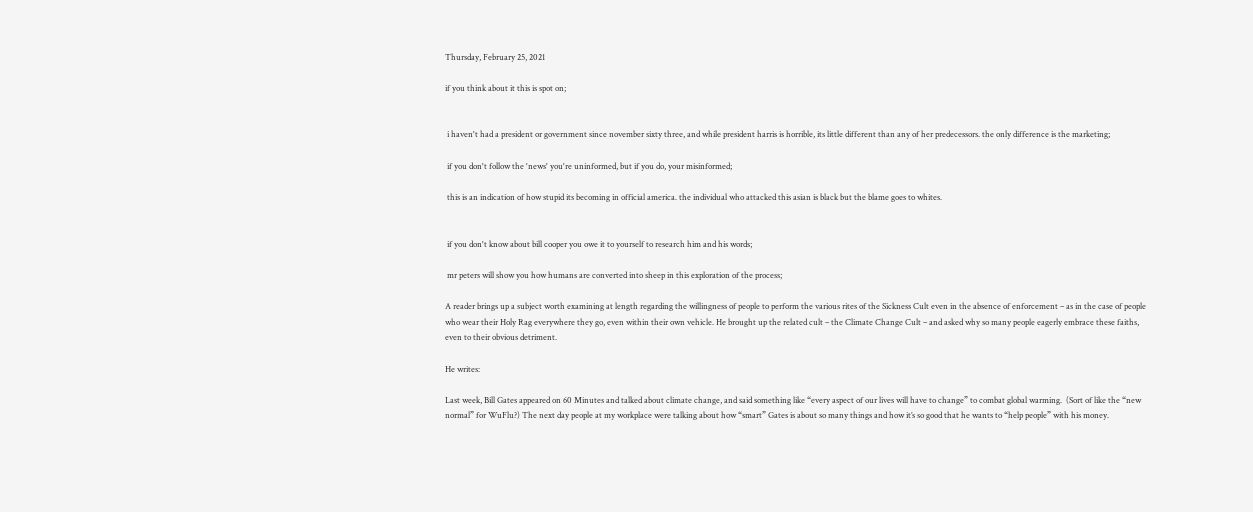Thursday, February 25, 2021

if you think about it this is spot on;


 i haven't had a president or government since november sixty three, and while president harris is horrible, its little different than any of her predecessors. the only difference is the marketing;

 if you don't follow the 'news' you're uninformed, but if you do, your misinformed;

 this is an indication of how stupid its becoming in official america. the individual who attacked this asian is black but the blame goes to whites.


 if you don't know about bill cooper you owe it to yourself to research him and his words;

 mr peters will show you how humans are converted into sheep in this exploration of the process;

A reader brings up a subject worth examining at length regarding the willingness of people to perform the various rites of the Sickness Cult even in the absence of enforcement – as in the case of people who wear their Holy Rag everywhere they go, even within their own vehicle. He brought up the related cult – the Climate Change Cult – and asked why so many people eagerly embrace these faiths, even to their obvious detriment.

He writes:

Last week, Bill Gates appeared on 60 Minutes and talked about climate change, and said something like “every aspect of our lives will have to change” to combat global warming.  (Sort of like the “new normal” for WuFlu?) The next day people at my workplace were talking about how “smart” Gates is about so many things and how it’s so good that he wants to “help people” with his money.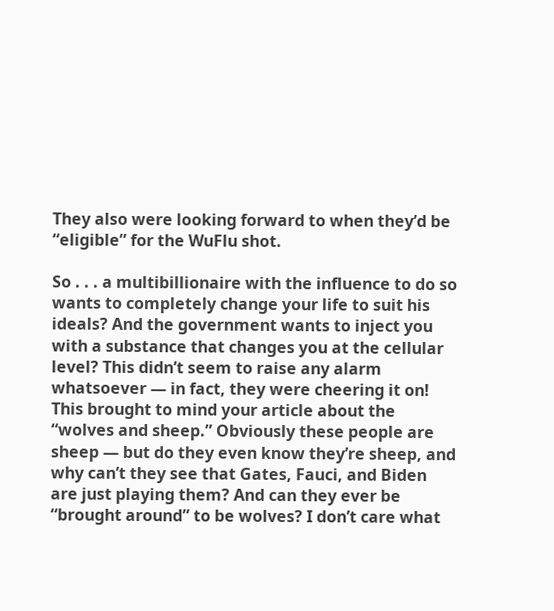They also were looking forward to when they’d be “eligible” for the WuFlu shot.

So . . . a multibillionaire with the influence to do so wants to completely change your life to suit his ideals? And the government wants to inject you with a substance that changes you at the cellular level? This didn’t seem to raise any alarm whatsoever — in fact, they were cheering it on! This brought to mind your article about the “wolves and sheep.” Obviously these people are sheep — but do they even know they’re sheep, and why can’t they see that Gates, Fauci, and Biden are just playing them? And can they ever be “brought around” to be wolves? I don’t care what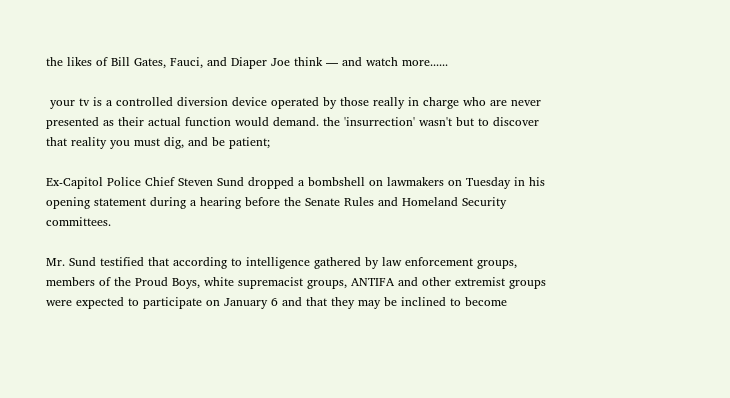the likes of Bill Gates, Fauci, and Diaper Joe think — and watch more......

 your tv is a controlled diversion device operated by those really in charge who are never presented as their actual function would demand. the 'insurrection' wasn't but to discover that reality you must dig, and be patient;

Ex-Capitol Police Chief Steven Sund dropped a bombshell on lawmakers on Tuesday in his opening statement during a hearing before the Senate Rules and Homeland Security committees.

Mr. Sund testified that according to intelligence gathered by law enforcement groups, members of the Proud Boys, white supremacist groups, ANTIFA and other extremist groups were expected to participate on January 6 and that they may be inclined to become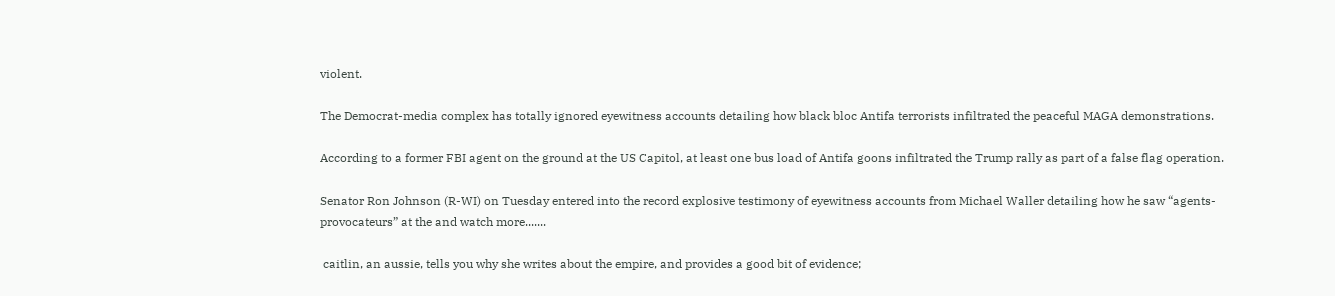violent.

The Democrat-media complex has totally ignored eyewitness accounts detailing how black bloc Antifa terrorists infiltrated the peaceful MAGA demonstrations.

According to a former FBI agent on the ground at the US Capitol, at least one bus load of Antifa goons infiltrated the Trump rally as part of a false flag operation.

Senator Ron Johnson (R-WI) on Tuesday entered into the record explosive testimony of eyewitness accounts from Michael Waller detailing how he saw “agents-provocateurs” at the and watch more.......

 caitlin, an aussie, tells you why she writes about the empire, and provides a good bit of evidence;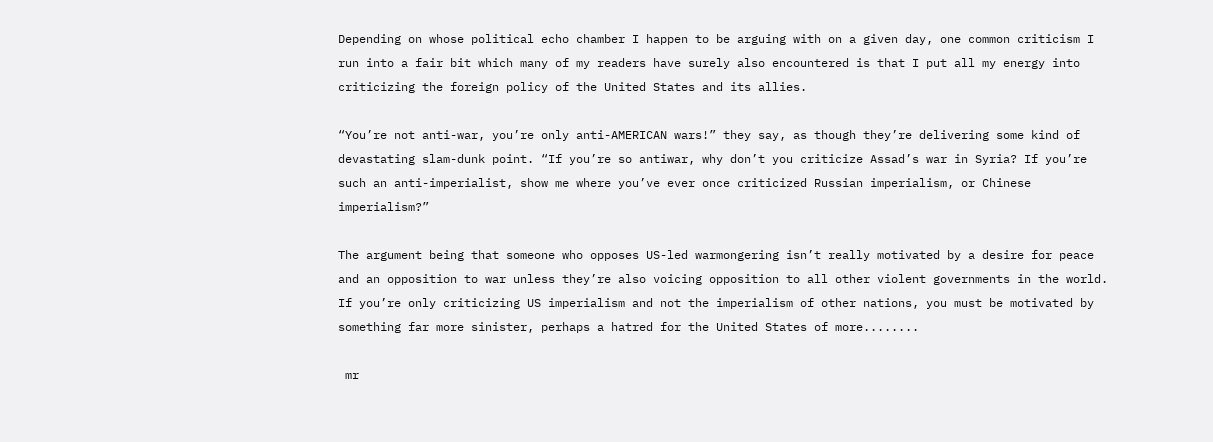Depending on whose political echo chamber I happen to be arguing with on a given day, one common criticism I run into a fair bit which many of my readers have surely also encountered is that I put all my energy into criticizing the foreign policy of the United States and its allies.

“You’re not anti-war, you’re only anti-AMERICAN wars!” they say, as though they’re delivering some kind of devastating slam-dunk point. “If you’re so antiwar, why don’t you criticize Assad’s war in Syria? If you’re such an anti-imperialist, show me where you’ve ever once criticized Russian imperialism, or Chinese imperialism?”

The argument being that someone who opposes US-led warmongering isn’t really motivated by a desire for peace and an opposition to war unless they’re also voicing opposition to all other violent governments in the world. If you’re only criticizing US imperialism and not the imperialism of other nations, you must be motivated by something far more sinister, perhaps a hatred for the United States of more........

 mr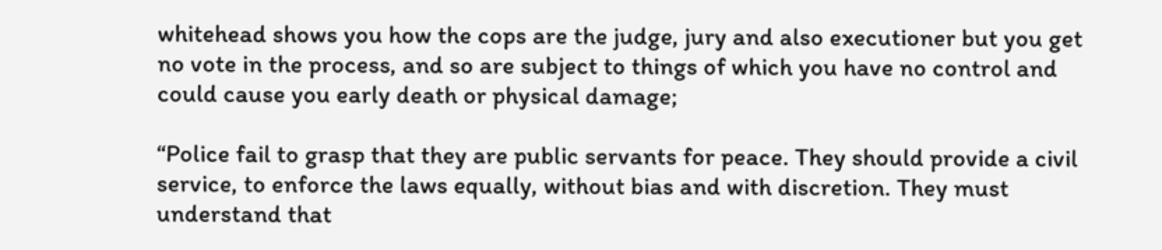whitehead shows you how the cops are the judge, jury and also executioner but you get no vote in the process, and so are subject to things of which you have no control and could cause you early death or physical damage;

“Police fail to grasp that they are public servants for peace. They should provide a civil service, to enforce the laws equally, without bias and with discretion. They must understand that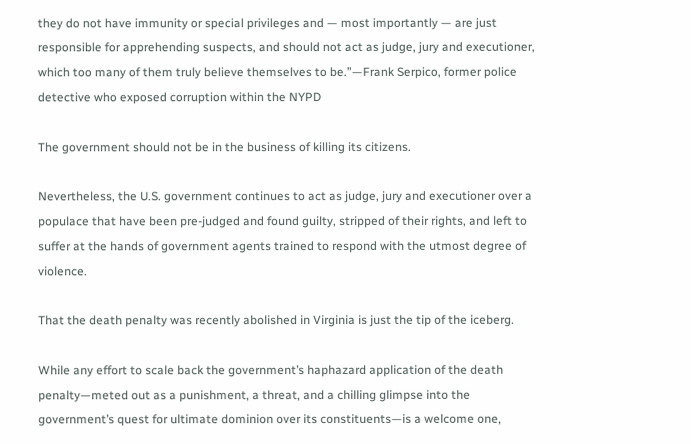they do not have immunity or special privileges and — most importantly — are just responsible for apprehending suspects, and should not act as judge, jury and executioner, which too many of them truly believe themselves to be.”—Frank Serpico, former police detective who exposed corruption within the NYPD

The government should not be in the business of killing its citizens.

Nevertheless, the U.S. government continues to act as judge, jury and executioner over a populace that have been pre-judged and found guilty, stripped of their rights, and left to suffer at the hands of government agents trained to respond with the utmost degree of violence.

That the death penalty was recently abolished in Virginia is just the tip of the iceberg.

While any effort to scale back the government’s haphazard application of the death penalty—meted out as a punishment, a threat, and a chilling glimpse into the government’s quest for ultimate dominion over its constituents—is a welcome one,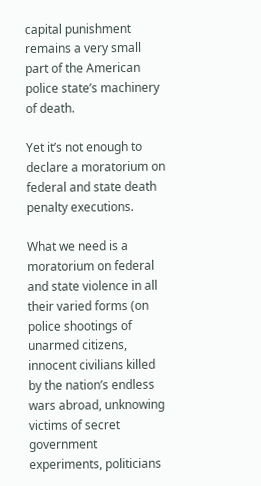capital punishment remains a very small part of the American police state’s machinery of death.

Yet it’s not enough to declare a moratorium on federal and state death penalty executions.

What we need is a moratorium on federal and state violence in all their varied forms (on police shootings of unarmed citizens, innocent civilians killed by the nation’s endless wars abroad, unknowing victims of secret government experiments, politicians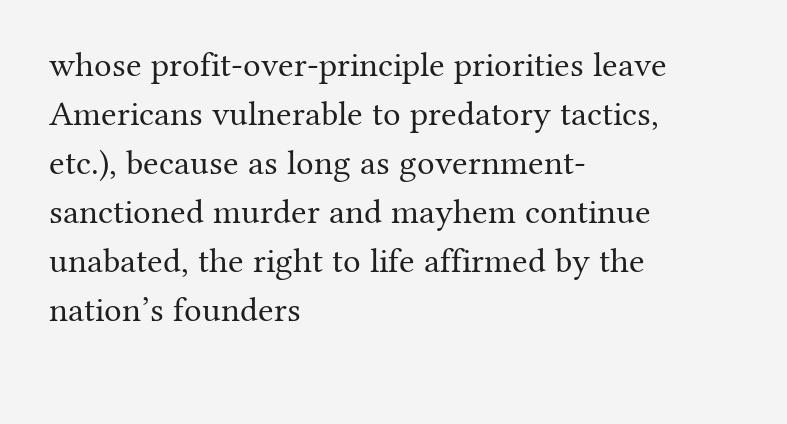whose profit-over-principle priorities leave Americans vulnerable to predatory tactics, etc.), because as long as government-sanctioned murder and mayhem continue unabated, the right to life affirmed by the nation’s founders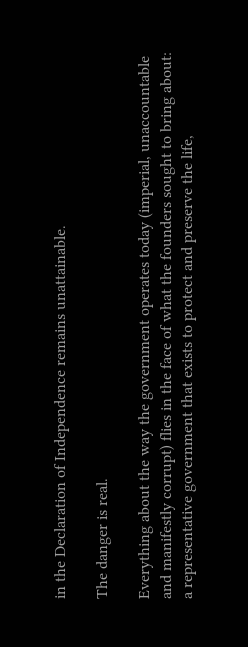in the Declaration of Independence remains unattainable.

The danger is real.

Everything about the way the government operates today (imperial, unaccountable and manifestly corrupt) flies in the face of what the founders sought to bring about: a representative government that exists to protect and preserve the life,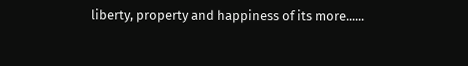liberty, property and happiness of its more......